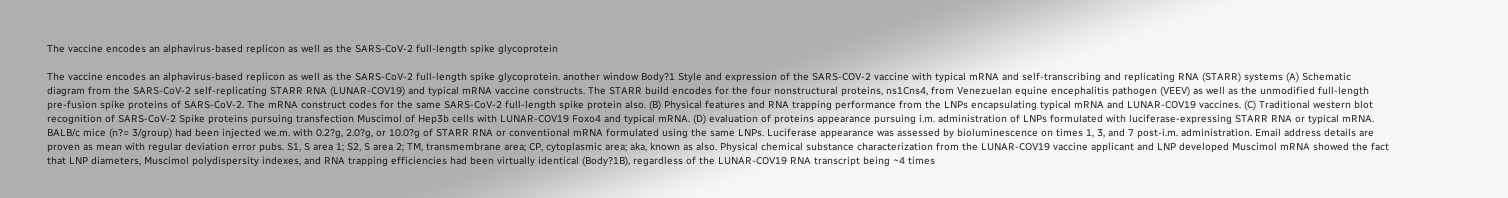The vaccine encodes an alphavirus-based replicon as well as the SARS-CoV-2 full-length spike glycoprotein

The vaccine encodes an alphavirus-based replicon as well as the SARS-CoV-2 full-length spike glycoprotein. another window Body?1 Style and expression of the SARS-COV-2 vaccine with typical mRNA and self-transcribing and replicating RNA (STARR) systems (A) Schematic diagram from the SARS-CoV-2 self-replicating STARR RNA (LUNAR-COV19) and typical mRNA vaccine constructs. The STARR build encodes for the four nonstructural proteins, ns1Cns4, from Venezuelan equine encephalitis pathogen (VEEV) as well as the unmodified full-length pre-fusion spike proteins of SARS-CoV-2. The mRNA construct codes for the same SARS-CoV-2 full-length spike protein also. (B) Physical features and RNA trapping performance from the LNPs encapsulating typical mRNA and LUNAR-COV19 vaccines. (C) Traditional western blot recognition of SARS-CoV-2 Spike proteins pursuing transfection Muscimol of Hep3b cells with LUNAR-COV19 Foxo4 and typical mRNA. (D) evaluation of proteins appearance pursuing i.m. administration of LNPs formulated with luciferase-expressing STARR RNA or typical mRNA. BALB/c mice (n?= 3/group) had been injected we.m. with 0.2?g, 2.0?g, or 10.0?g of STARR RNA or conventional mRNA formulated using the same LNPs. Luciferase appearance was assessed by bioluminescence on times 1, 3, and 7 post-i.m. administration. Email address details are proven as mean with regular deviation error pubs. S1, S area 1; S2, S area 2; TM, transmembrane area; CP, cytoplasmic area; aka, known as also. Physical chemical substance characterization from the LUNAR-COV19 vaccine applicant and LNP developed Muscimol mRNA showed the fact that LNP diameters, Muscimol polydispersity indexes, and RNA trapping efficiencies had been virtually identical (Body?1B), regardless of the LUNAR-COV19 RNA transcript being ~4 times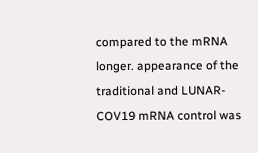compared to the mRNA longer. appearance of the traditional and LUNAR-COV19 mRNA control was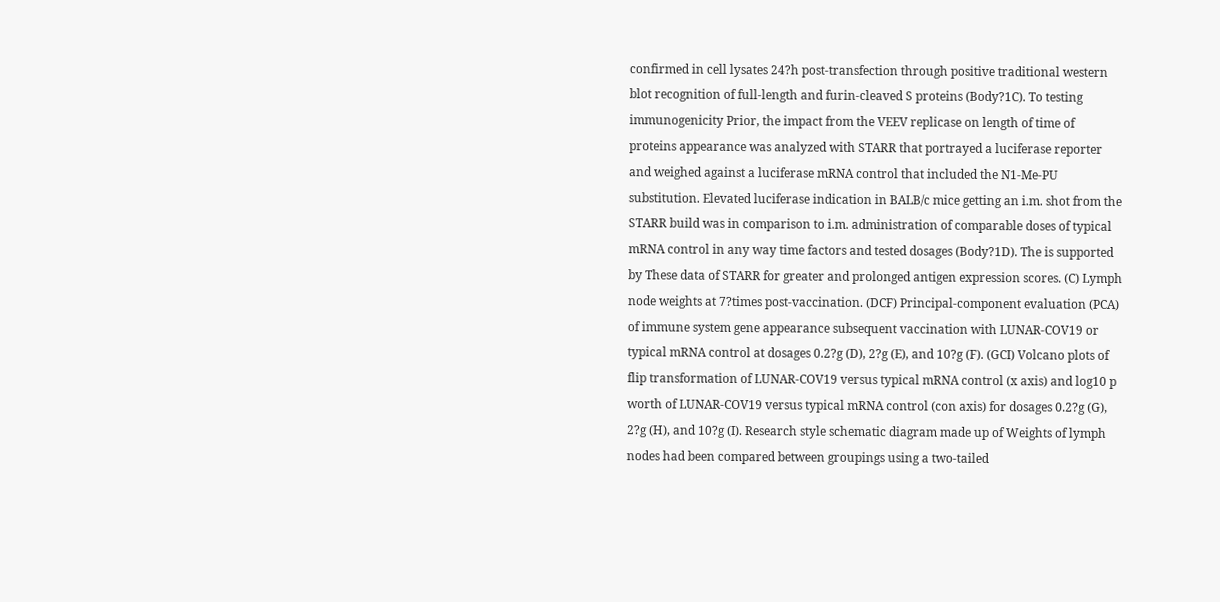confirmed in cell lysates 24?h post-transfection through positive traditional western blot recognition of full-length and furin-cleaved S proteins (Body?1C). To testing immunogenicity Prior, the impact from the VEEV replicase on length of time of proteins appearance was analyzed with STARR that portrayed a luciferase reporter and weighed against a luciferase mRNA control that included the N1-Me-PU substitution. Elevated luciferase indication in BALB/c mice getting an i.m. shot from the STARR build was in comparison to i.m. administration of comparable doses of typical mRNA control in any way time factors and tested dosages (Body?1D). The is supported by These data of STARR for greater and prolonged antigen expression scores. (C) Lymph node weights at 7?times post-vaccination. (DCF) Principal-component evaluation (PCA) of immune system gene appearance subsequent vaccination with LUNAR-COV19 or typical mRNA control at dosages 0.2?g (D), 2?g (E), and 10?g (F). (GCI) Volcano plots of flip transformation of LUNAR-COV19 versus typical mRNA control (x axis) and log10 p worth of LUNAR-COV19 versus typical mRNA control (con axis) for dosages 0.2?g (G), 2?g (H), and 10?g (I). Research style schematic diagram made up of Weights of lymph nodes had been compared between groupings using a two-tailed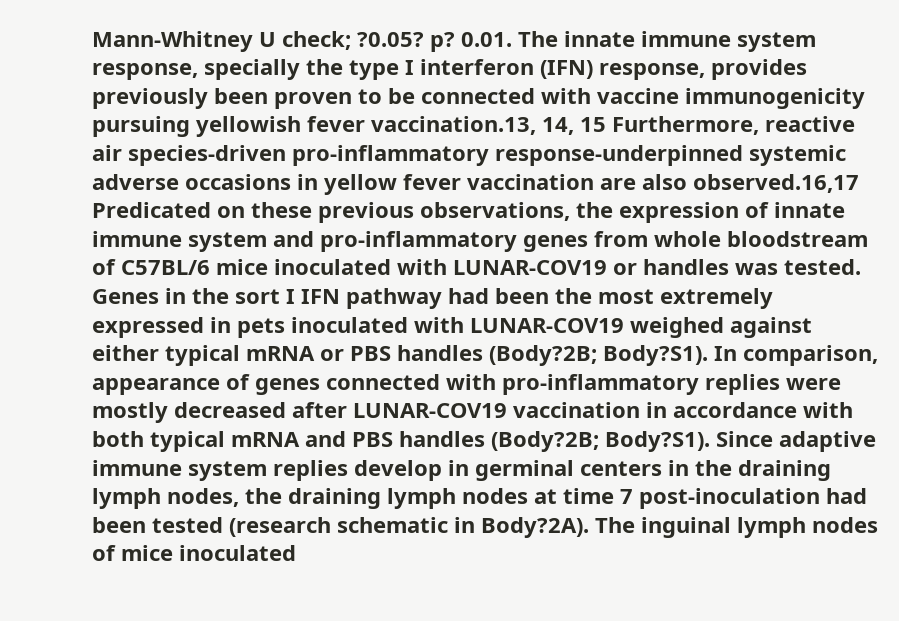Mann-Whitney U check; ?0.05? p? 0.01. The innate immune system response, specially the type I interferon (IFN) response, provides previously been proven to be connected with vaccine immunogenicity pursuing yellowish fever vaccination.13, 14, 15 Furthermore, reactive air species-driven pro-inflammatory response-underpinned systemic adverse occasions in yellow fever vaccination are also observed.16,17 Predicated on these previous observations, the expression of innate immune system and pro-inflammatory genes from whole bloodstream of C57BL/6 mice inoculated with LUNAR-COV19 or handles was tested. Genes in the sort I IFN pathway had been the most extremely expressed in pets inoculated with LUNAR-COV19 weighed against either typical mRNA or PBS handles (Body?2B; Body?S1). In comparison, appearance of genes connected with pro-inflammatory replies were mostly decreased after LUNAR-COV19 vaccination in accordance with both typical mRNA and PBS handles (Body?2B; Body?S1). Since adaptive immune system replies develop in germinal centers in the draining lymph nodes, the draining lymph nodes at time 7 post-inoculation had been tested (research schematic in Body?2A). The inguinal lymph nodes of mice inoculated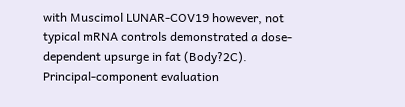with Muscimol LUNAR-COV19 however, not typical mRNA controls demonstrated a dose-dependent upsurge in fat (Body?2C). Principal-component evaluation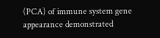(PCA) of immune system gene appearance demonstrated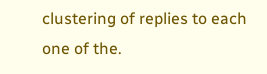clustering of replies to each one of the.